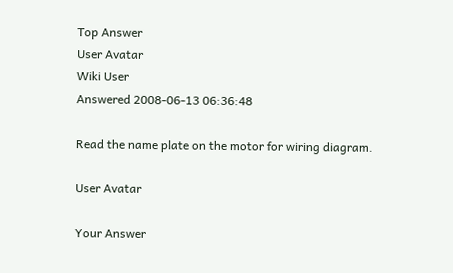Top Answer
User Avatar
Wiki User
Answered 2008-06-13 06:36:48

Read the name plate on the motor for wiring diagram.

User Avatar

Your Answer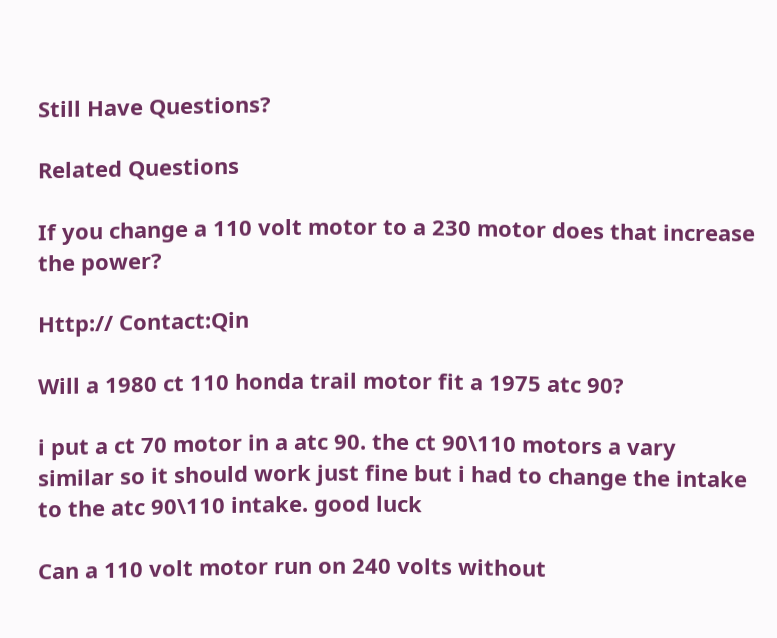Still Have Questions?

Related Questions

If you change a 110 volt motor to a 230 motor does that increase the power?

Http:// Contact:Qin

Will a 1980 ct 110 honda trail motor fit a 1975 atc 90?

i put a ct 70 motor in a atc 90. the ct 90\110 motors a vary similar so it should work just fine but i had to change the intake to the atc 90\110 intake. good luck

Can a 110 volt motor run on 240 volts without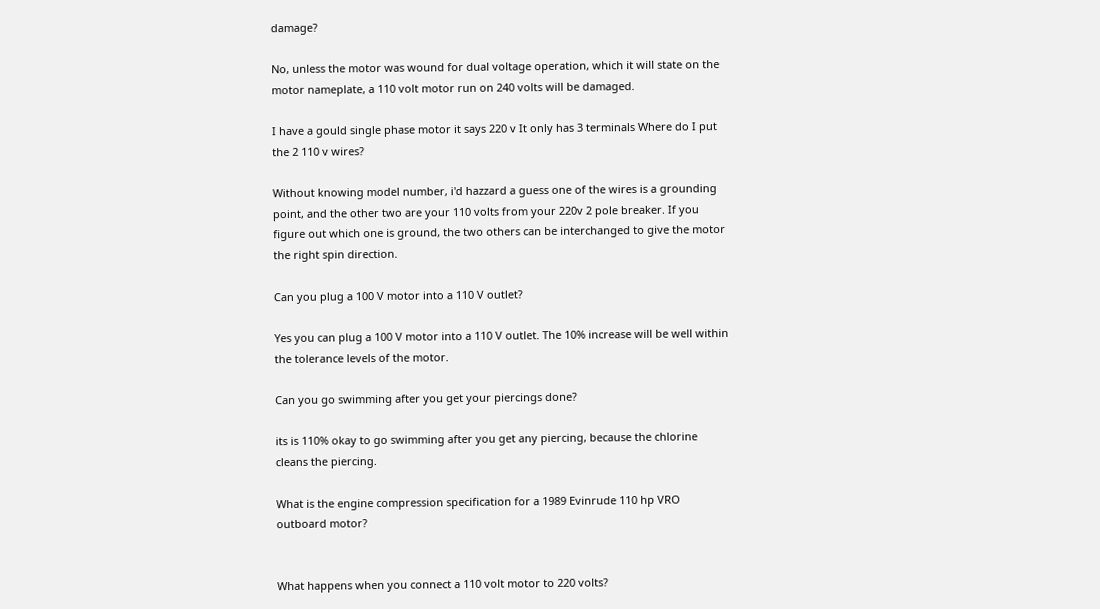damage?

No, unless the motor was wound for dual voltage operation, which it will state on the motor nameplate, a 110 volt motor run on 240 volts will be damaged.

I have a gould single phase motor it says 220 v It only has 3 terminals Where do I put the 2 110 v wires?

Without knowing model number, i'd hazzard a guess one of the wires is a grounding point, and the other two are your 110 volts from your 220v 2 pole breaker. If you figure out which one is ground, the two others can be interchanged to give the motor the right spin direction.

Can you plug a 100 V motor into a 110 V outlet?

Yes you can plug a 100 V motor into a 110 V outlet. The 10% increase will be well within the tolerance levels of the motor.

Can you go swimming after you get your piercings done?

its is 110% okay to go swimming after you get any piercing, because the chlorine cleans the piercing.

What is the engine compression specification for a 1989 Evinrude 110 hp VRO outboard motor?


What happens when you connect a 110 volt motor to 220 volts?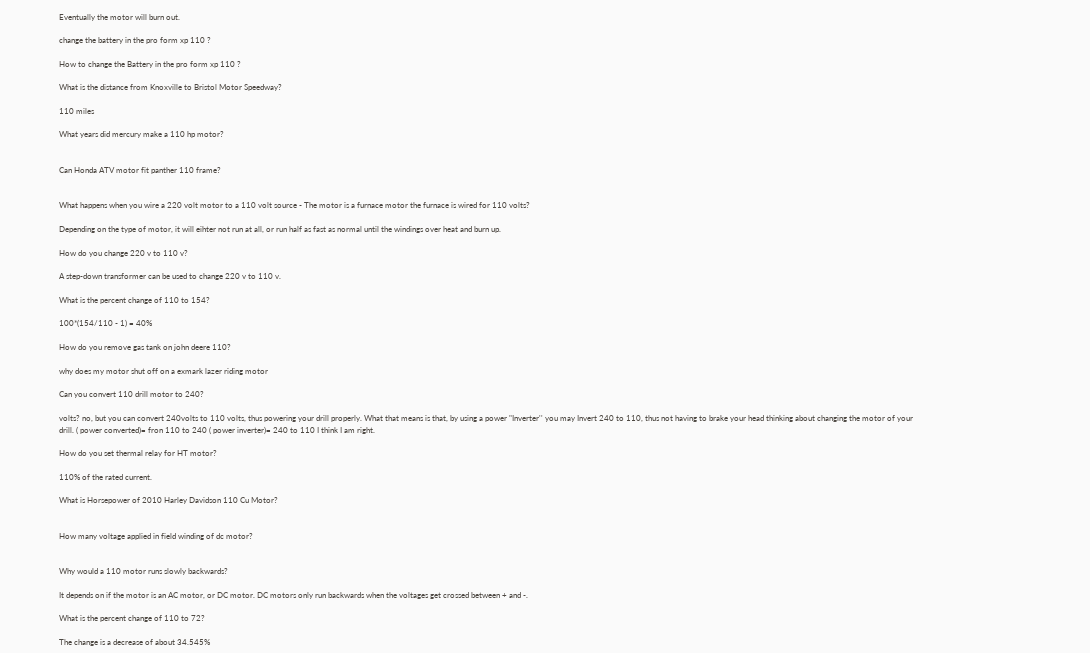Eventually the motor will burn out.

change the battery in the pro form xp 110 ?

How to change the Battery in the pro form xp 110 ?

What is the distance from Knoxville to Bristol Motor Speedway?

110 miles

What years did mercury make a 110 hp motor?


Can Honda ATV motor fit panther 110 frame?


What happens when you wire a 220 volt motor to a 110 volt source - The motor is a furnace motor the furnace is wired for 110 volts?

Depending on the type of motor, it will eihter not run at all, or run half as fast as normal until the windings over heat and burn up.

How do you change 220 v to 110 v?

A step-down transformer can be used to change 220 v to 110 v.

What is the percent change of 110 to 154?

100*(154/110 - 1) = 40%

How do you remove gas tank on john deere 110?

why does my motor shut off on a exmark lazer riding motor

Can you convert 110 drill motor to 240?

volts? no, but you can convert 240volts to 110 volts, thus powering your drill properly. What that means is that, by using a power "Inverter'' you may Invert 240 to 110, thus not having to brake your head thinking about changing the motor of your drill. ( power converted)= fron 110 to 240 ( power inverter)= 240 to 110 I think I am right.

How do you set thermal relay for HT motor?

110% of the rated current.

What is Horsepower of 2010 Harley Davidson 110 Cu Motor?


How many voltage applied in field winding of dc motor?


Why would a 110 motor runs slowly backwards?

It depends on if the motor is an AC motor, or DC motor. DC motors only run backwards when the voltages get crossed between + and -.

What is the percent change of 110 to 72?

The change is a decrease of about 34.545%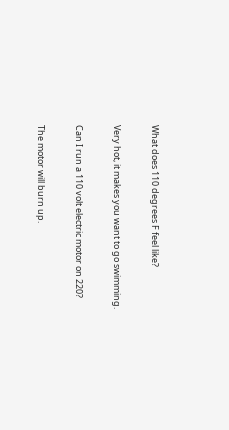What does 110 degrees F feel like?

Very hot, it makes you want to go swimming.

Can I run a 110 volt electric motor on 220?

The motor will burn up.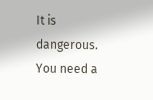It is dangerous. You need a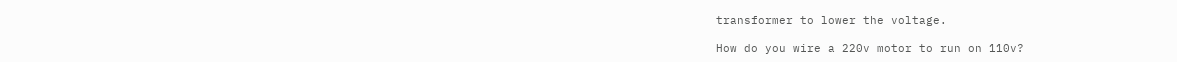transformer to lower the voltage.

How do you wire a 220v motor to run on 110v?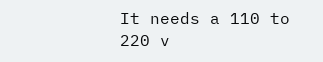It needs a 110 to 220 v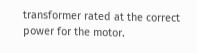transformer rated at the correct power for the motor.